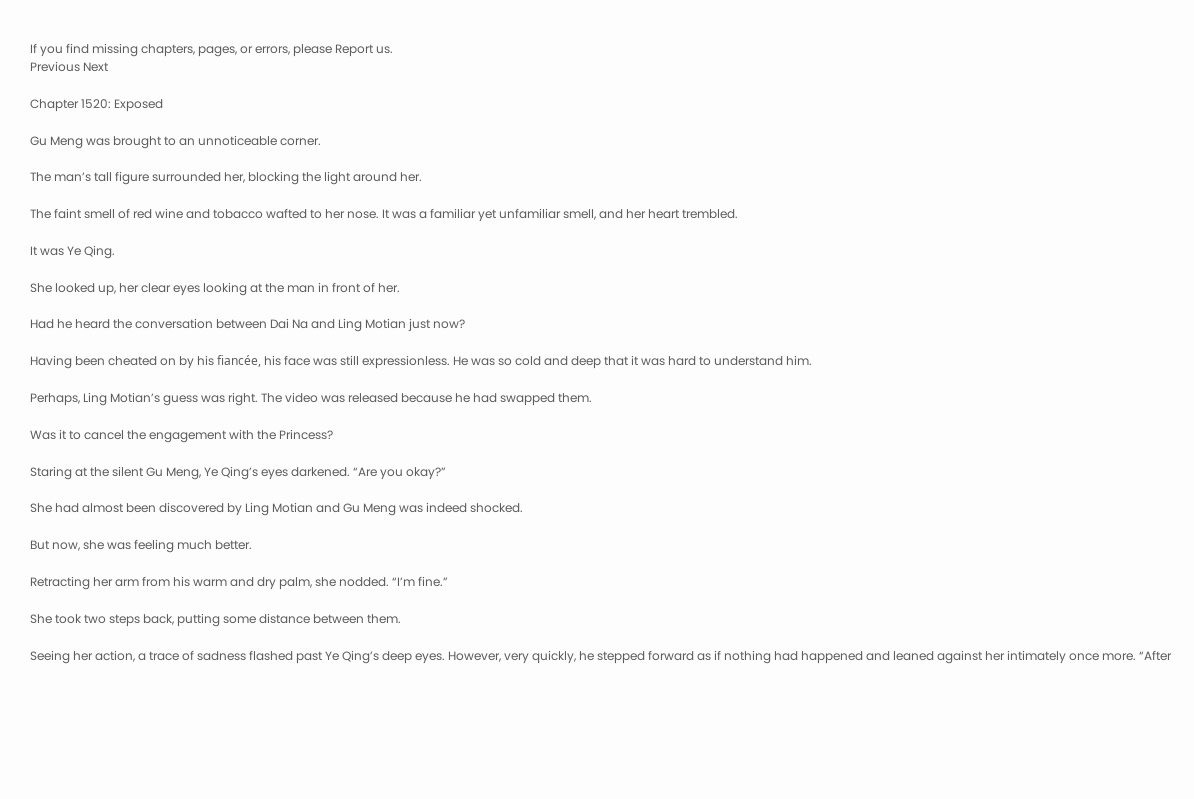If you find missing chapters, pages, or errors, please Report us.
Previous Next

Chapter 1520: Exposed

Gu Meng was brought to an unnoticeable corner.

The man’s tall figure surrounded her, blocking the light around her.

The faint smell of red wine and tobacco wafted to her nose. It was a familiar yet unfamiliar smell, and her heart trembled.

It was Ye Qing.

She looked up, her clear eyes looking at the man in front of her.

Had he heard the conversation between Dai Na and Ling Motian just now?

Having been cheated on by his fiancée, his face was still expressionless. He was so cold and deep that it was hard to understand him.

Perhaps, Ling Motian’s guess was right. The video was released because he had swapped them.

Was it to cancel the engagement with the Princess?

Staring at the silent Gu Meng, Ye Qing’s eyes darkened. “Are you okay?”

She had almost been discovered by Ling Motian and Gu Meng was indeed shocked.

But now, she was feeling much better.

Retracting her arm from his warm and dry palm, she nodded. “I’m fine.”

She took two steps back, putting some distance between them.

Seeing her action, a trace of sadness flashed past Ye Qing’s deep eyes. However, very quickly, he stepped forward as if nothing had happened and leaned against her intimately once more. “After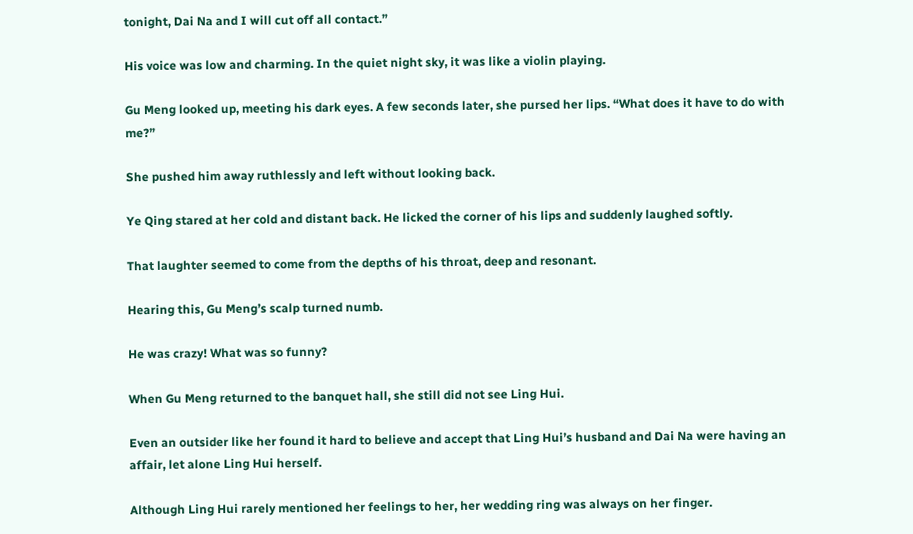tonight, Dai Na and I will cut off all contact.”

His voice was low and charming. In the quiet night sky, it was like a violin playing.

Gu Meng looked up, meeting his dark eyes. A few seconds later, she pursed her lips. “What does it have to do with me?”

She pushed him away ruthlessly and left without looking back.

Ye Qing stared at her cold and distant back. He licked the corner of his lips and suddenly laughed softly.

That laughter seemed to come from the depths of his throat, deep and resonant.

Hearing this, Gu Meng’s scalp turned numb.

He was crazy! What was so funny?

When Gu Meng returned to the banquet hall, she still did not see Ling Hui.

Even an outsider like her found it hard to believe and accept that Ling Hui’s husband and Dai Na were having an affair, let alone Ling Hui herself.

Although Ling Hui rarely mentioned her feelings to her, her wedding ring was always on her finger.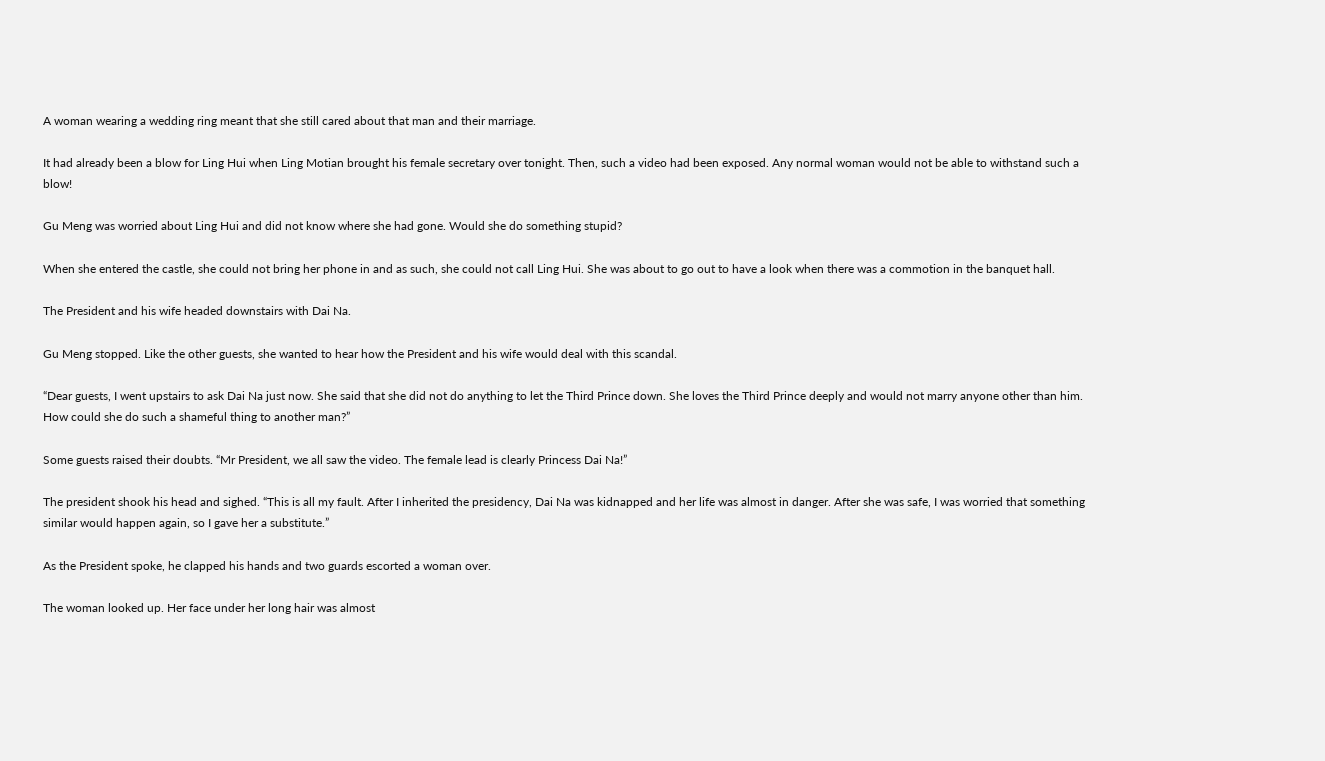A woman wearing a wedding ring meant that she still cared about that man and their marriage.

It had already been a blow for Ling Hui when Ling Motian brought his female secretary over tonight. Then, such a video had been exposed. Any normal woman would not be able to withstand such a blow!

Gu Meng was worried about Ling Hui and did not know where she had gone. Would she do something stupid?

When she entered the castle, she could not bring her phone in and as such, she could not call Ling Hui. She was about to go out to have a look when there was a commotion in the banquet hall.

The President and his wife headed downstairs with Dai Na.

Gu Meng stopped. Like the other guests, she wanted to hear how the President and his wife would deal with this scandal.

“Dear guests, I went upstairs to ask Dai Na just now. She said that she did not do anything to let the Third Prince down. She loves the Third Prince deeply and would not marry anyone other than him. How could she do such a shameful thing to another man?”

Some guests raised their doubts. “Mr President, we all saw the video. The female lead is clearly Princess Dai Na!”

The president shook his head and sighed. “This is all my fault. After I inherited the presidency, Dai Na was kidnapped and her life was almost in danger. After she was safe, I was worried that something similar would happen again, so I gave her a substitute.”

As the President spoke, he clapped his hands and two guards escorted a woman over.

The woman looked up. Her face under her long hair was almost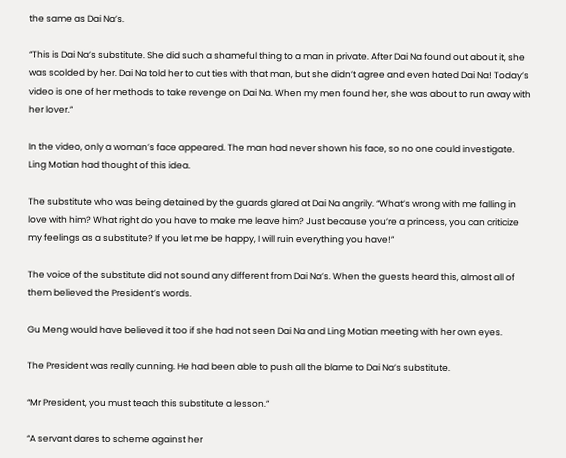the same as Dai Na’s.

“This is Dai Na’s substitute. She did such a shameful thing to a man in private. After Dai Na found out about it, she was scolded by her. Dai Na told her to cut ties with that man, but she didn’t agree and even hated Dai Na! Today’s video is one of her methods to take revenge on Dai Na. When my men found her, she was about to run away with her lover.”

In the video, only a woman’s face appeared. The man had never shown his face, so no one could investigate. Ling Motian had thought of this idea.

The substitute who was being detained by the guards glared at Dai Na angrily. “What’s wrong with me falling in love with him? What right do you have to make me leave him? Just because you’re a princess, you can criticize my feelings as a substitute? If you let me be happy, I will ruin everything you have!”

The voice of the substitute did not sound any different from Dai Na’s. When the guests heard this, almost all of them believed the President’s words.

Gu Meng would have believed it too if she had not seen Dai Na and Ling Motian meeting with her own eyes.

The President was really cunning. He had been able to push all the blame to Dai Na’s substitute.

“Mr President, you must teach this substitute a lesson.”

“A servant dares to scheme against her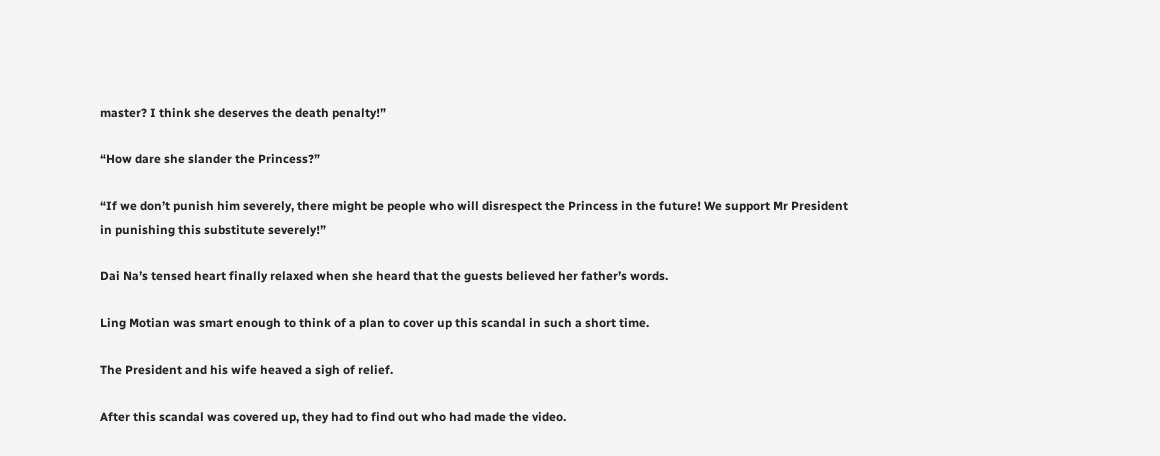master? I think she deserves the death penalty!”

“How dare she slander the Princess?”

“If we don’t punish him severely, there might be people who will disrespect the Princess in the future! We support Mr President in punishing this substitute severely!”

Dai Na’s tensed heart finally relaxed when she heard that the guests believed her father’s words.

Ling Motian was smart enough to think of a plan to cover up this scandal in such a short time.

The President and his wife heaved a sigh of relief.

After this scandal was covered up, they had to find out who had made the video.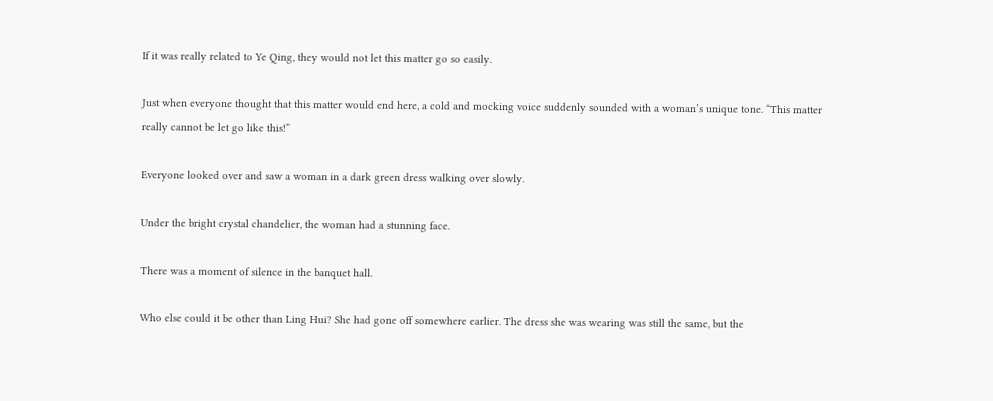If it was really related to Ye Qing, they would not let this matter go so easily.

Just when everyone thought that this matter would end here, a cold and mocking voice suddenly sounded with a woman’s unique tone. “This matter really cannot be let go like this!”

Everyone looked over and saw a woman in a dark green dress walking over slowly.

Under the bright crystal chandelier, the woman had a stunning face.

There was a moment of silence in the banquet hall.

Who else could it be other than Ling Hui? She had gone off somewhere earlier. The dress she was wearing was still the same, but the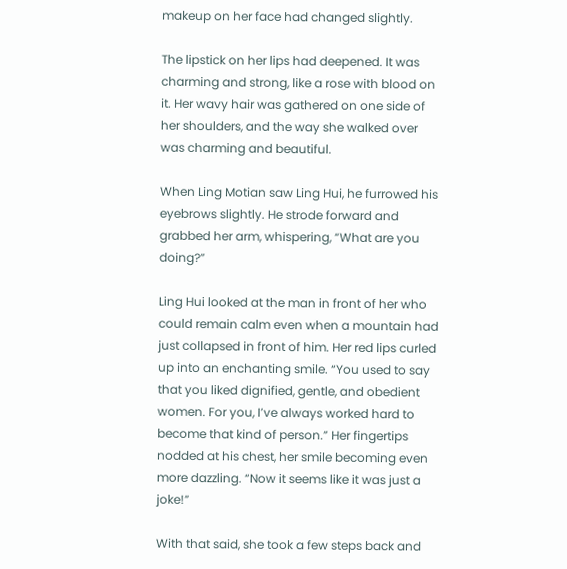makeup on her face had changed slightly.

The lipstick on her lips had deepened. It was charming and strong, like a rose with blood on it. Her wavy hair was gathered on one side of her shoulders, and the way she walked over was charming and beautiful.

When Ling Motian saw Ling Hui, he furrowed his eyebrows slightly. He strode forward and grabbed her arm, whispering, “What are you doing?”

Ling Hui looked at the man in front of her who could remain calm even when a mountain had just collapsed in front of him. Her red lips curled up into an enchanting smile. “You used to say that you liked dignified, gentle, and obedient women. For you, I’ve always worked hard to become that kind of person.” Her fingertips nodded at his chest, her smile becoming even more dazzling. “Now it seems like it was just a joke!”

With that said, she took a few steps back and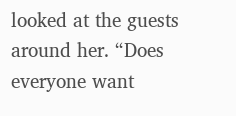looked at the guests around her. “Does everyone want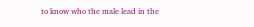to know who the male lead in the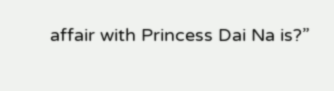affair with Princess Dai Na is?”